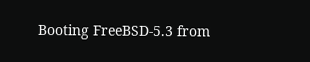Booting FreeBSD-5.3 from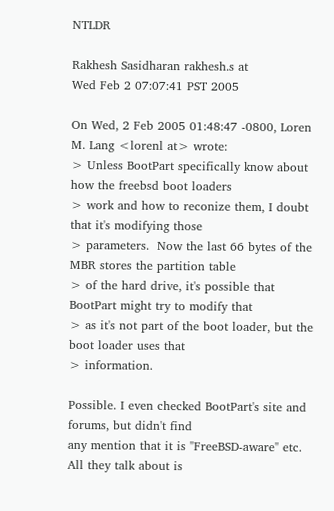NTLDR

Rakhesh Sasidharan rakhesh.s at
Wed Feb 2 07:07:41 PST 2005

On Wed, 2 Feb 2005 01:48:47 -0800, Loren M. Lang <lorenl at> wrote:
> Unless BootPart specifically know about how the freebsd boot loaders
> work and how to reconize them, I doubt that it's modifying those
> parameters.  Now the last 66 bytes of the MBR stores the partition table
> of the hard drive, it's possible that BootPart might try to modify that
> as it's not part of the boot loader, but the boot loader uses that
> information.

Possible. I even checked BootPart's site and forums, but didn't find
any mention that it is "FreeBSD-aware" etc. All they talk about is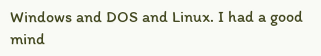Windows and DOS and Linux. I had a good mind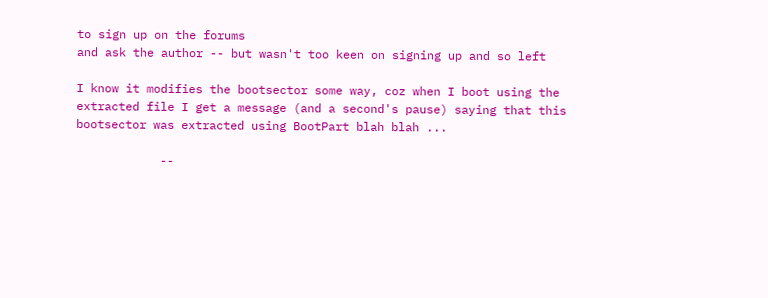to sign up on the forums
and ask the author -- but wasn't too keen on signing up and so left

I know it modifies the bootsector some way, coz when I boot using the
extracted file I get a message (and a second's pause) saying that this
bootsector was extracted using BootPart blah blah ...

            --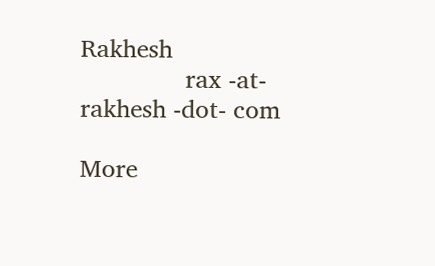Rakhesh
               rax -at- rakhesh -dot- com

More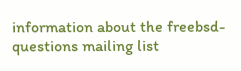information about the freebsd-questions mailing list